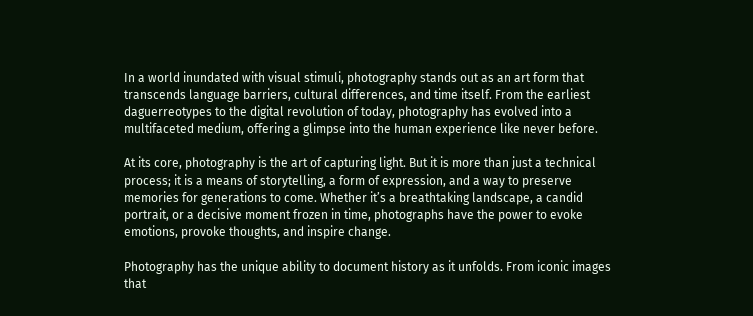In a world inundated with visual stimuli, photography stands out as an art form that transcends language barriers, cultural differences, and time itself. From the earliest daguerreotypes to the digital revolution of today, photography has evolved into a multifaceted medium, offering a glimpse into the human experience like never before.

At its core, photography is the art of capturing light. But it is more than just a technical process; it is a means of storytelling, a form of expression, and a way to preserve memories for generations to come. Whether it’s a breathtaking landscape, a candid portrait, or a decisive moment frozen in time, photographs have the power to evoke emotions, provoke thoughts, and inspire change.

Photography has the unique ability to document history as it unfolds. From iconic images that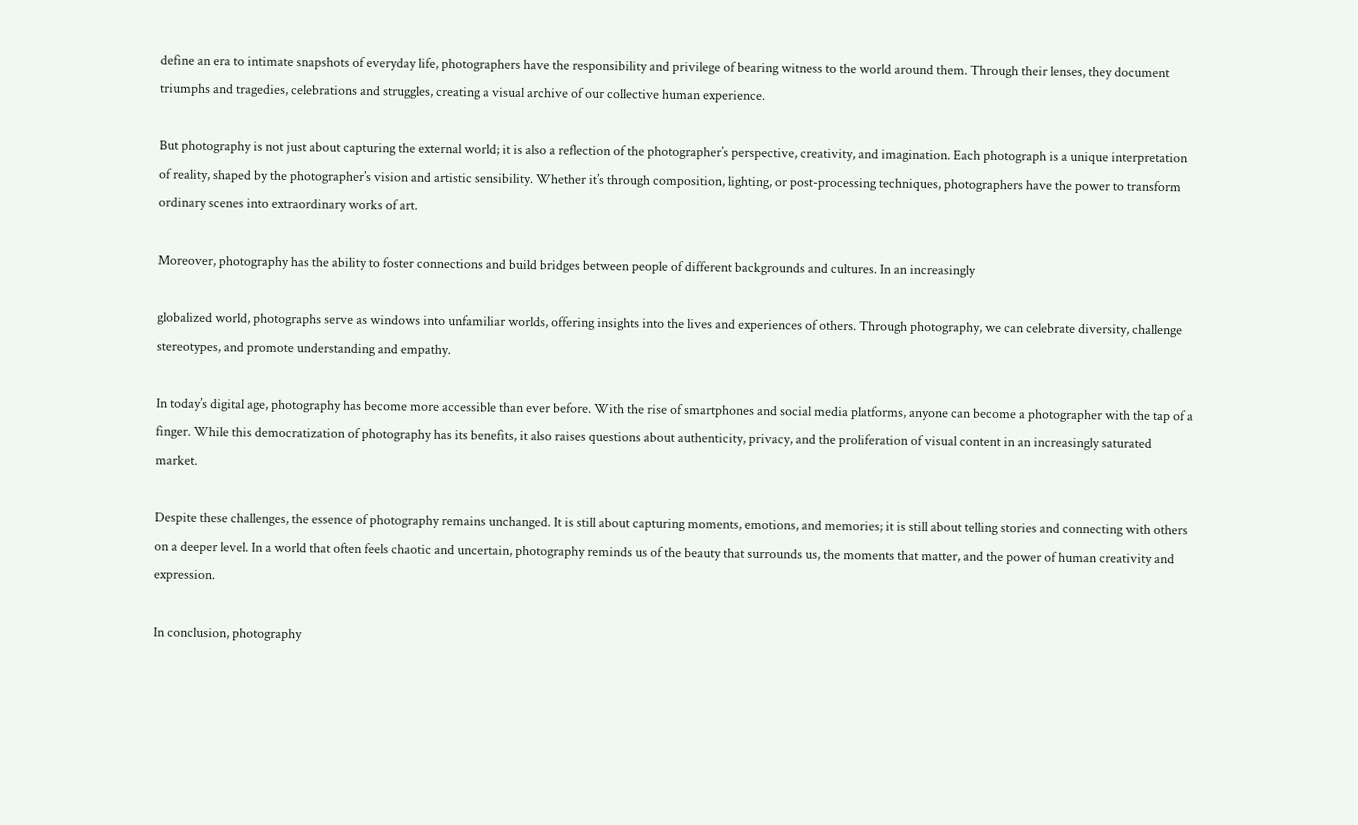define an era to intimate snapshots of everyday life, photographers have the responsibility and privilege of bearing witness to the world around them. Through their lenses, they document triumphs and tragedies, celebrations and struggles, creating a visual archive of our collective human experience.

But photography is not just about capturing the external world; it is also a reflection of the photographer’s perspective, creativity, and imagination. Each photograph is a unique interpretation of reality, shaped by the photographer’s vision and artistic sensibility. Whether it’s through composition, lighting, or post-processing techniques, photographers have the power to transform ordinary scenes into extraordinary works of art.

Moreover, photography has the ability to foster connections and build bridges between people of different backgrounds and cultures. In an increasingly

globalized world, photographs serve as windows into unfamiliar worlds, offering insights into the lives and experiences of others. Through photography, we can celebrate diversity, challenge stereotypes, and promote understanding and empathy.

In today’s digital age, photography has become more accessible than ever before. With the rise of smartphones and social media platforms, anyone can become a photographer with the tap of a finger. While this democratization of photography has its benefits, it also raises questions about authenticity, privacy, and the proliferation of visual content in an increasingly saturated market.

Despite these challenges, the essence of photography remains unchanged. It is still about capturing moments, emotions, and memories; it is still about telling stories and connecting with others on a deeper level. In a world that often feels chaotic and uncertain, photography reminds us of the beauty that surrounds us, the moments that matter, and the power of human creativity and expression.

In conclusion, photography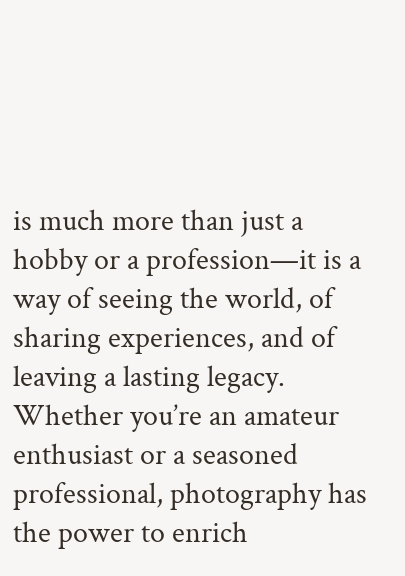is much more than just a hobby or a profession—it is a way of seeing the world, of sharing experiences, and of leaving a lasting legacy. Whether you’re an amateur enthusiast or a seasoned professional, photography has the power to enrich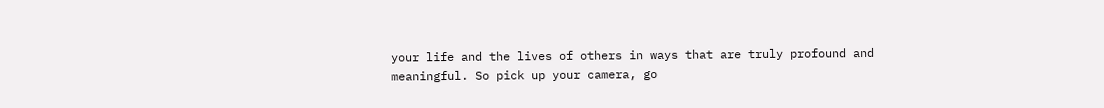your life and the lives of others in ways that are truly profound and meaningful. So pick up your camera, go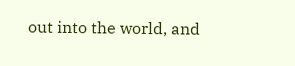out into the world, and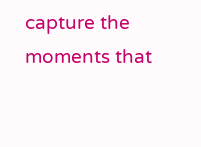capture the moments that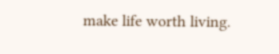make life worth living.